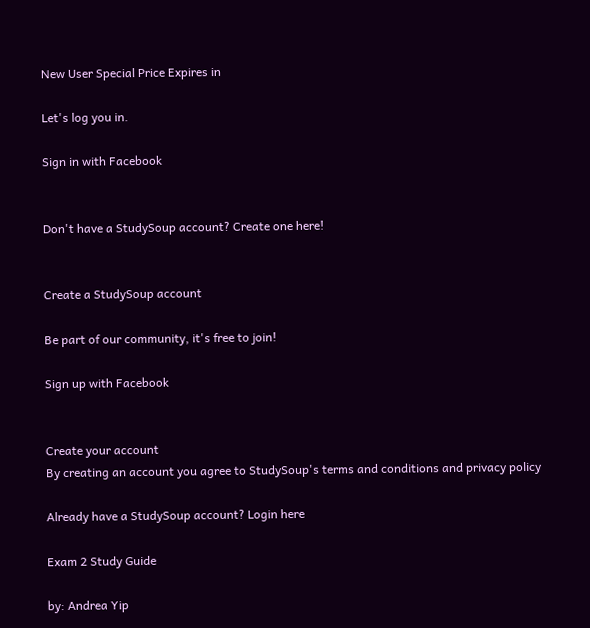New User Special Price Expires in

Let's log you in.

Sign in with Facebook


Don't have a StudySoup account? Create one here!


Create a StudySoup account

Be part of our community, it's free to join!

Sign up with Facebook


Create your account
By creating an account you agree to StudySoup's terms and conditions and privacy policy

Already have a StudySoup account? Login here

Exam 2 Study Guide

by: Andrea Yip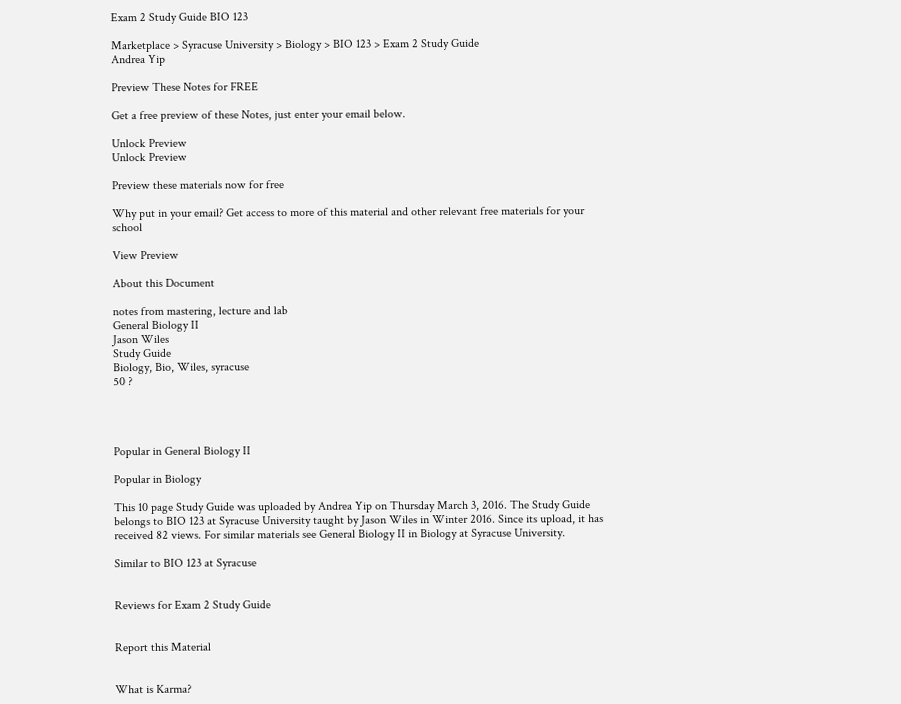Exam 2 Study Guide BIO 123

Marketplace > Syracuse University > Biology > BIO 123 > Exam 2 Study Guide
Andrea Yip

Preview These Notes for FREE

Get a free preview of these Notes, just enter your email below.

Unlock Preview
Unlock Preview

Preview these materials now for free

Why put in your email? Get access to more of this material and other relevant free materials for your school

View Preview

About this Document

notes from mastering, lecture and lab
General Biology II
Jason Wiles
Study Guide
Biology, Bio, Wiles, syracuse
50 ?




Popular in General Biology II

Popular in Biology

This 10 page Study Guide was uploaded by Andrea Yip on Thursday March 3, 2016. The Study Guide belongs to BIO 123 at Syracuse University taught by Jason Wiles in Winter 2016. Since its upload, it has received 82 views. For similar materials see General Biology II in Biology at Syracuse University.

Similar to BIO 123 at Syracuse


Reviews for Exam 2 Study Guide


Report this Material


What is Karma?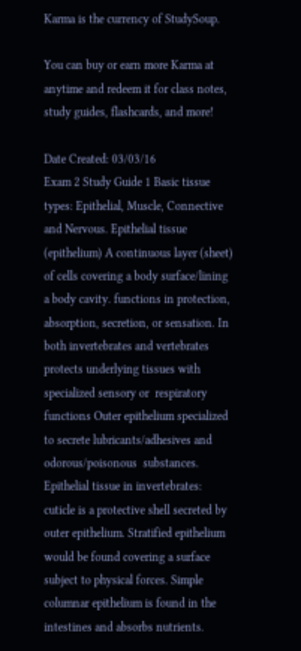Karma is the currency of StudySoup.

You can buy or earn more Karma at anytime and redeem it for class notes, study guides, flashcards, and more!

Date Created: 03/03/16
Exam 2 Study Guide 1 Basic tissue types: Epithelial, Muscle, Connective and Nervous. Epithelial tissue (epithelium) A continuous layer (sheet) of cells covering a body surface/lining a body cavity. functions in protection, absorption, secretion, or sensation. In both invertebrates and vertebrates protects underlying tissues with specialized sensory or  respiratory functions Outer epithelium specialized to secrete lubricants/adhesives and odorous/poisonous  substances. Epithelial tissue in invertebrates: cuticle is a protective shell secreted by outer epithelium. Stratified epithelium would be found covering a surface subject to physical forces. Simple columnar epithelium is found in the intestines and absorbs nutrients.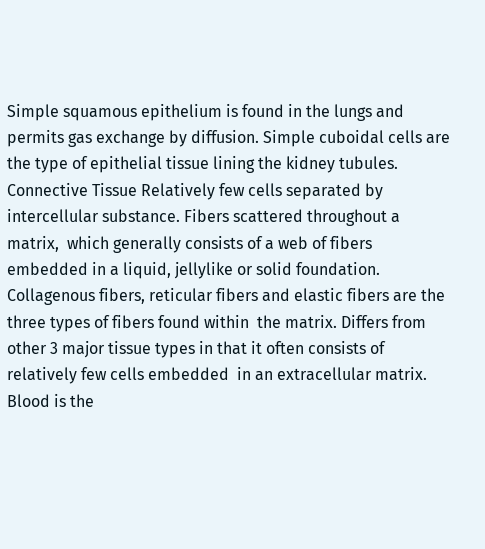Simple squamous epithelium is found in the lungs and permits gas exchange by diffusion. Simple cuboidal cells are the type of epithelial tissue lining the kidney tubules. Connective Tissue Relatively few cells separated by intercellular substance. Fibers scattered throughout a matrix,  which generally consists of a web of fibers embedded in a liquid, jellylike or solid foundation. Collagenous fibers, reticular fibers and elastic fibers are the three types of fibers found within  the matrix. Differs from other 3 major tissue types in that it often consists of relatively few cells embedded  in an extracellular matrix. Blood is the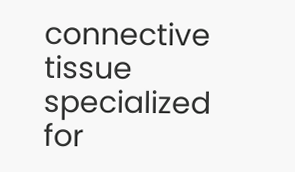connective tissue specialized for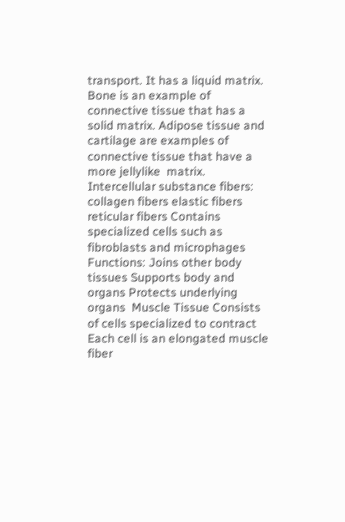transport. It has a liquid matrix. Bone is an example of connective tissue that has a solid matrix. Adipose tissue and cartilage are examples of connective tissue that have a more jellylike  matrix. Intercellular substance fibers: collagen fibers elastic fibers reticular fibers Contains specialized cells such as fibroblasts and microphages Functions: Joins other body tissues Supports body and organs Protects underlying organs  Muscle Tissue Consists of cells specialized to contract Each cell is an elongated muscle fiber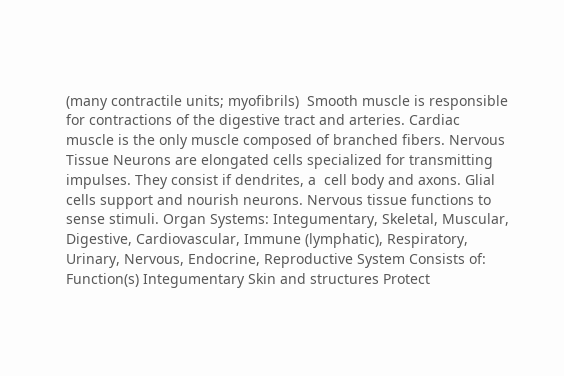(many contractile units; myofibrils)  Smooth muscle is responsible for contractions of the digestive tract and arteries. Cardiac muscle is the only muscle composed of branched fibers. Nervous Tissue Neurons are elongated cells specialized for transmitting impulses. They consist if dendrites, a  cell body and axons. Glial cells support and nourish neurons. Nervous tissue functions to sense stimuli. Organ Systems: Integumentary, Skeletal, Muscular, Digestive, Cardiovascular, Immune (lymphatic), Respiratory, Urinary, Nervous, Endocrine, Reproductive System Consists of: Function(s) Integumentary Skin and structures Protect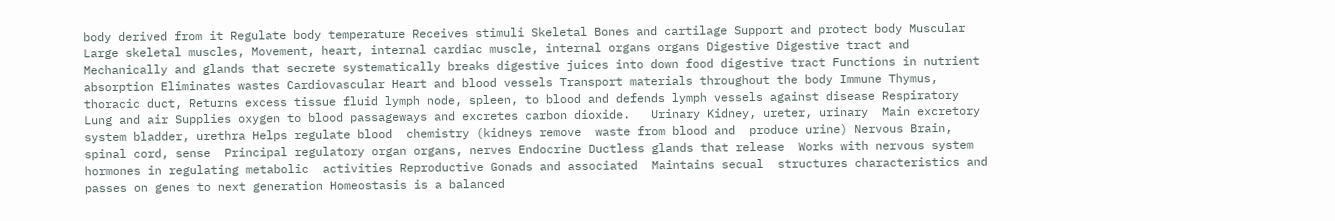body derived from it Regulate body temperature Receives stimuli Skeletal Bones and cartilage Support and protect body Muscular Large skeletal muscles, Movement, heart, internal cardiac muscle, internal organs organs Digestive Digestive tract and Mechanically and glands that secrete systematically breaks digestive juices into down food digestive tract Functions in nutrient absorption Eliminates wastes Cardiovascular Heart and blood vessels Transport materials throughout the body Immune Thymus, thoracic duct, Returns excess tissue fluid lymph node, spleen, to blood and defends lymph vessels against disease Respiratory Lung and air Supplies oxygen to blood passageways and excretes carbon dioxide.   Urinary Kidney, ureter, urinary  Main excretory system bladder, urethra Helps regulate blood  chemistry (kidneys remove  waste from blood and  produce urine) Nervous Brain, spinal cord, sense  Principal regulatory organ organs, nerves Endocrine Ductless glands that release  Works with nervous system  hormones in regulating metabolic  activities Reproductive Gonads and associated  Maintains secual  structures characteristics and passes on genes to next generation Homeostasis is a balanced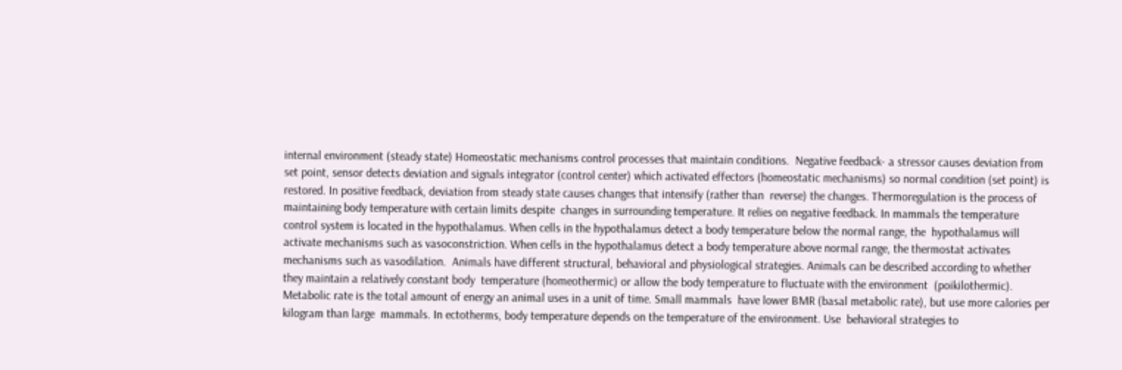internal environment (steady state) Homeostatic mechanisms control processes that maintain conditions.  Negative feedback- a stressor causes deviation from set point, sensor detects deviation and signals integrator (control center) which activated effectors (homeostatic mechanisms) so normal condition (set point) is restored. In positive feedback, deviation from steady state causes changes that intensify (rather than  reverse) the changes. Thermoregulation is the process of maintaining body temperature with certain limits despite  changes in surrounding temperature. It relies on negative feedback. In mammals the temperature control system is located in the hypothalamus. When cells in the hypothalamus detect a body temperature below the normal range, the  hypothalamus will activate mechanisms such as vasoconstriction. When cells in the hypothalamus detect a body temperature above normal range, the thermostat activates mechanisms such as vasodilation.  Animals have different structural, behavioral and physiological strategies. Animals can be described according to whether they maintain a relatively constant body  temperature (homeothermic) or allow the body temperature to fluctuate with the environment  (poikilothermic). Metabolic rate is the total amount of energy an animal uses in a unit of time. Small mammals  have lower BMR (basal metabolic rate), but use more calories per kilogram than large  mammals. In ectotherms, body temperature depends on the temperature of the environment. Use  behavioral strategies to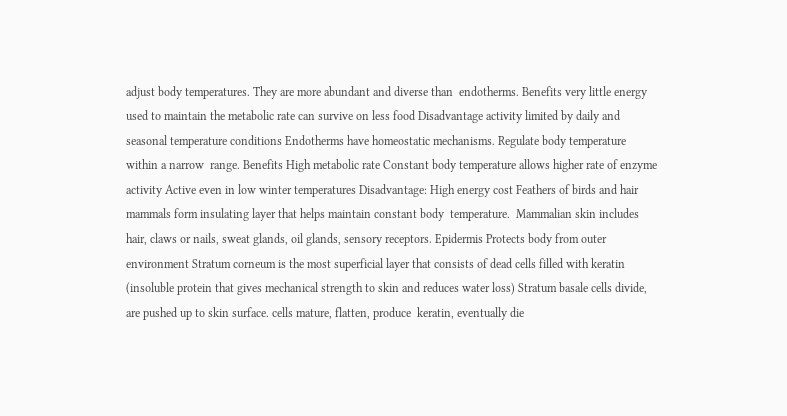adjust body temperatures. They are more abundant and diverse than  endotherms. Benefits very little energy used to maintain the metabolic rate can survive on less food Disadvantage activity limited by daily and seasonal temperature conditions Endotherms have homeostatic mechanisms. Regulate body temperature within a narrow  range. Benefits High metabolic rate Constant body temperature allows higher rate of enzyme activity Active even in low winter temperatures Disadvantage: High energy cost Feathers of birds and hair mammals form insulating layer that helps maintain constant body  temperature.  Mammalian skin includes hair, claws or nails, sweat glands, oil glands, sensory receptors. Epidermis Protects body from outer environment Stratum corneum is the most superficial layer that consists of dead cells filled with keratin  (insoluble protein that gives mechanical strength to skin and reduces water loss) Stratum basale cells divide, are pushed up to skin surface. cells mature, flatten, produce  keratin, eventually die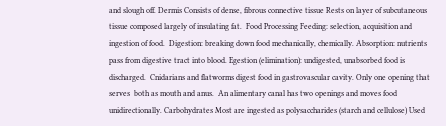and slough off. Dermis Consists of dense, fibrous connective tissue Rests on layer of subcutaneous tissue composed largely of insulating fat.  Food Processing Feeding: selection, acquisition and ingestion of food.  Digestion: breaking down food mechanically, chemically. Absorption: nutrients pass from digestive tract into blood. Egestion (elimination): undigested, unabsorbed food is discharged.  Cnidarians and flatworms digest food in gastrovascular cavity. Only one opening that serves  both as mouth and anus.  An alimentary canal has two openings and moves food unidirectionally. Carbohydrates Most are ingested as polysaccharides (starch and cellulose) Used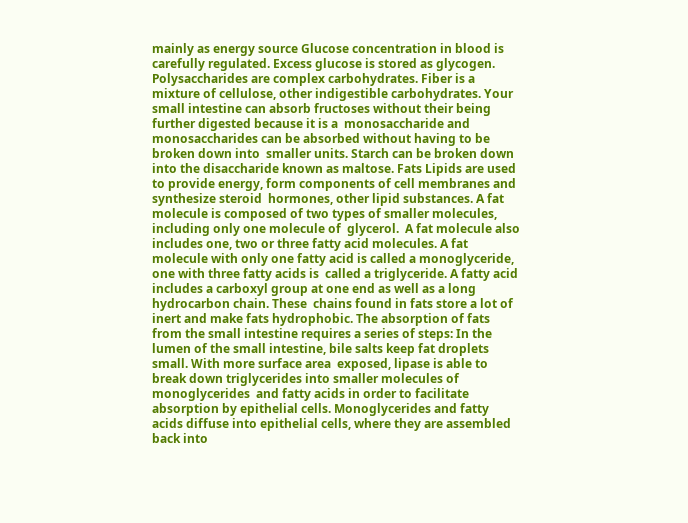mainly as energy source Glucose concentration in blood is carefully regulated. Excess glucose is stored as glycogen. Polysaccharides are complex carbohydrates. Fiber is a mixture of cellulose, other indigestible carbohydrates. Your small intestine can absorb fructoses without their being further digested because it is a  monosaccharide and monosaccharides can be absorbed without having to be broken down into  smaller units. Starch can be broken down into the disaccharide known as maltose. Fats Lipids are used to provide energy, form components of cell membranes and synthesize steroid  hormones, other lipid substances. A fat molecule is composed of two types of smaller molecules, including only one molecule of  glycerol.  A fat molecule also includes one, two or three fatty acid molecules. A fat molecule with only one fatty acid is called a monoglyceride, one with three fatty acids is  called a triglyceride. A fatty acid includes a carboxyl group at one end as well as a long hydrocarbon chain. These  chains found in fats store a lot of inert and make fats hydrophobic. The absorption of fats from the small intestine requires a series of steps: In the lumen of the small intestine, bile salts keep fat droplets small. With more surface area  exposed, lipase is able to break down triglycerides into smaller molecules of monoglycerides  and fatty acids in order to facilitate absorption by epithelial cells. Monoglycerides and fatty acids diffuse into epithelial cells, where they are assembled back into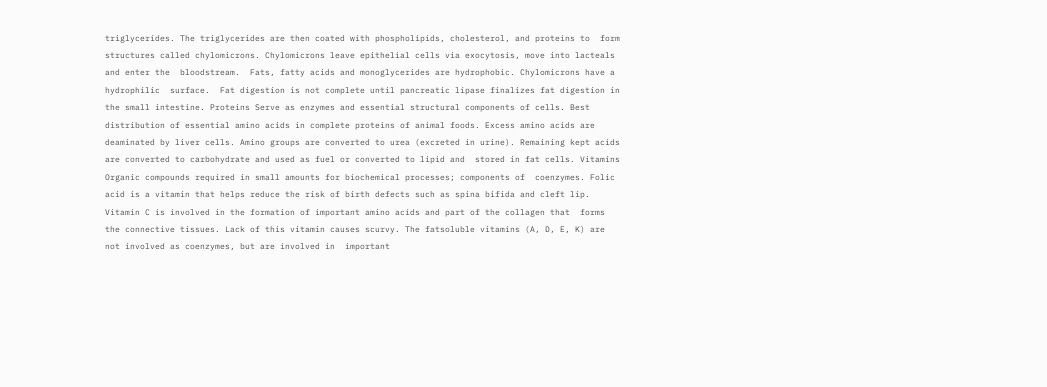triglycerides. The triglycerides are then coated with phospholipids, cholesterol, and proteins to  form structures called chylomicrons. Chylomicrons leave epithelial cells via exocytosis, move into lacteals and enter the  bloodstream.  Fats, fatty acids and monoglycerides are hydrophobic. Chylomicrons have a hydrophilic  surface.  Fat digestion is not complete until pancreatic lipase finalizes fat digestion in the small intestine. Proteins Serve as enzymes and essential structural components of cells. Best distribution of essential amino acids in complete proteins of animal foods. Excess amino acids are deaminated by liver cells. Amino groups are converted to urea (excreted in urine). Remaining kept acids are converted to carbohydrate and used as fuel or converted to lipid and  stored in fat cells. Vitamins Organic compounds required in small amounts for biochemical processes; components of  coenzymes. Folic acid is a vitamin that helps reduce the risk of birth defects such as spina bifida and cleft lip. Vitamin C is involved in the formation of important amino acids and part of the collagen that  forms the connective tissues. Lack of this vitamin causes scurvy. The fatsoluble vitamins (A, D, E, K) are not involved as coenzymes, but are involved in  important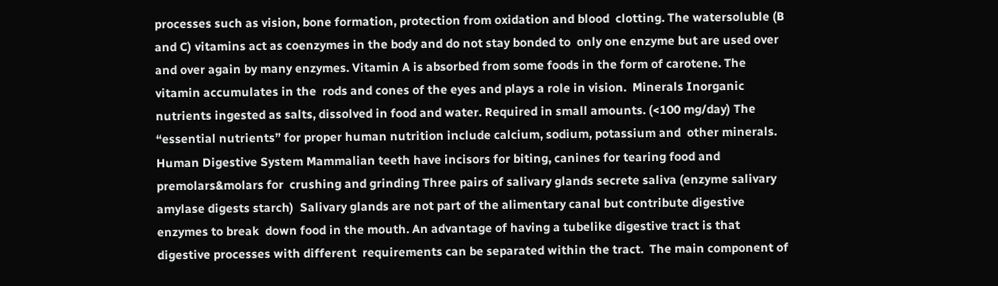processes such as vision, bone formation, protection from oxidation and blood  clotting. The watersoluble (B and C) vitamins act as coenzymes in the body and do not stay bonded to  only one enzyme but are used over and over again by many enzymes. Vitamin A is absorbed from some foods in the form of carotene. The vitamin accumulates in the  rods and cones of the eyes and plays a role in vision.  Minerals Inorganic nutrients ingested as salts, dissolved in food and water. Required in small amounts. (<100 mg/day) The “essential nutrients” for proper human nutrition include calcium, sodium, potassium and  other minerals. Human Digestive System Mammalian teeth have incisors for biting, canines for tearing food and premolars&molars for  crushing and grinding Three pairs of salivary glands secrete saliva (enzyme salivary amylase digests starch)  Salivary glands are not part of the alimentary canal but contribute digestive enzymes to break  down food in the mouth. An advantage of having a tubelike digestive tract is that digestive processes with different  requirements can be separated within the tract.  The main component of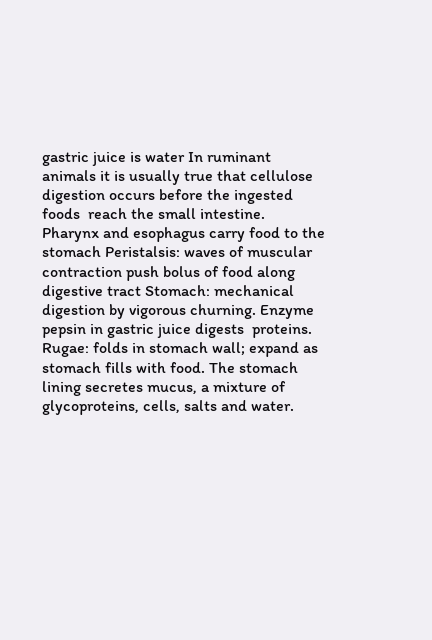gastric juice is water In ruminant animals it is usually true that cellulose digestion occurs before the ingested foods  reach the small intestine.  Pharynx and esophagus carry food to the stomach Peristalsis: waves of muscular contraction push bolus of food along digestive tract Stomach: mechanical digestion by vigorous churning. Enzyme pepsin in gastric juice digests  proteins. Rugae: folds in stomach wall; expand as stomach fills with food. The stomach lining secretes mucus, a mixture of glycoproteins, cells, salts and water.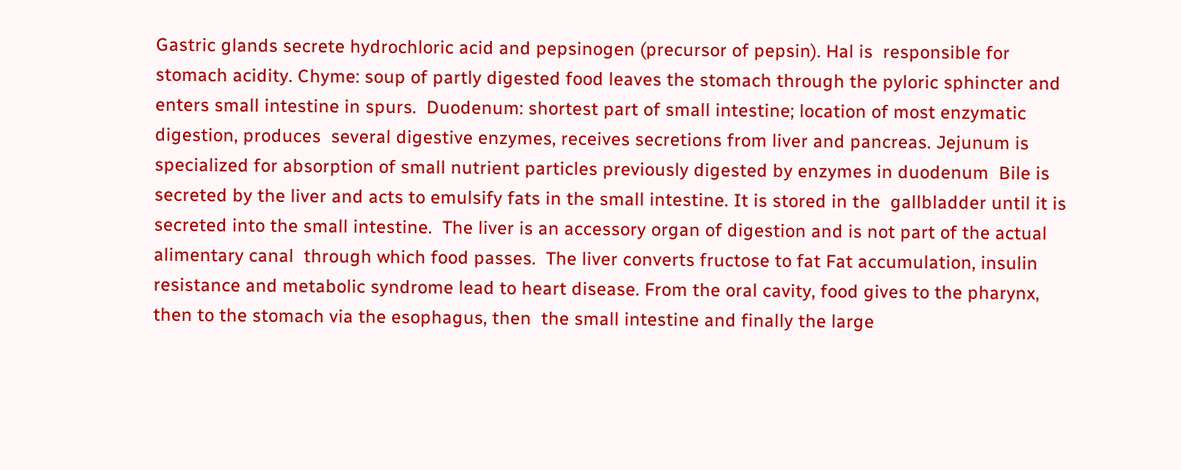Gastric glands secrete hydrochloric acid and pepsinogen (precursor of pepsin). Hal is  responsible for stomach acidity. Chyme: soup of partly digested food leaves the stomach through the pyloric sphincter and  enters small intestine in spurs.  Duodenum: shortest part of small intestine; location of most enzymatic digestion, produces  several digestive enzymes, receives secretions from liver and pancreas. Jejunum is specialized for absorption of small nutrient particles previously digested by enzymes in duodenum  Bile is secreted by the liver and acts to emulsify fats in the small intestine. It is stored in the  gallbladder until it is secreted into the small intestine.  The liver is an accessory organ of digestion and is not part of the actual alimentary canal  through which food passes.  The liver converts fructose to fat Fat accumulation, insulin resistance and metabolic syndrome lead to heart disease. From the oral cavity, food gives to the pharynx, then to the stomach via the esophagus, then  the small intestine and finally the large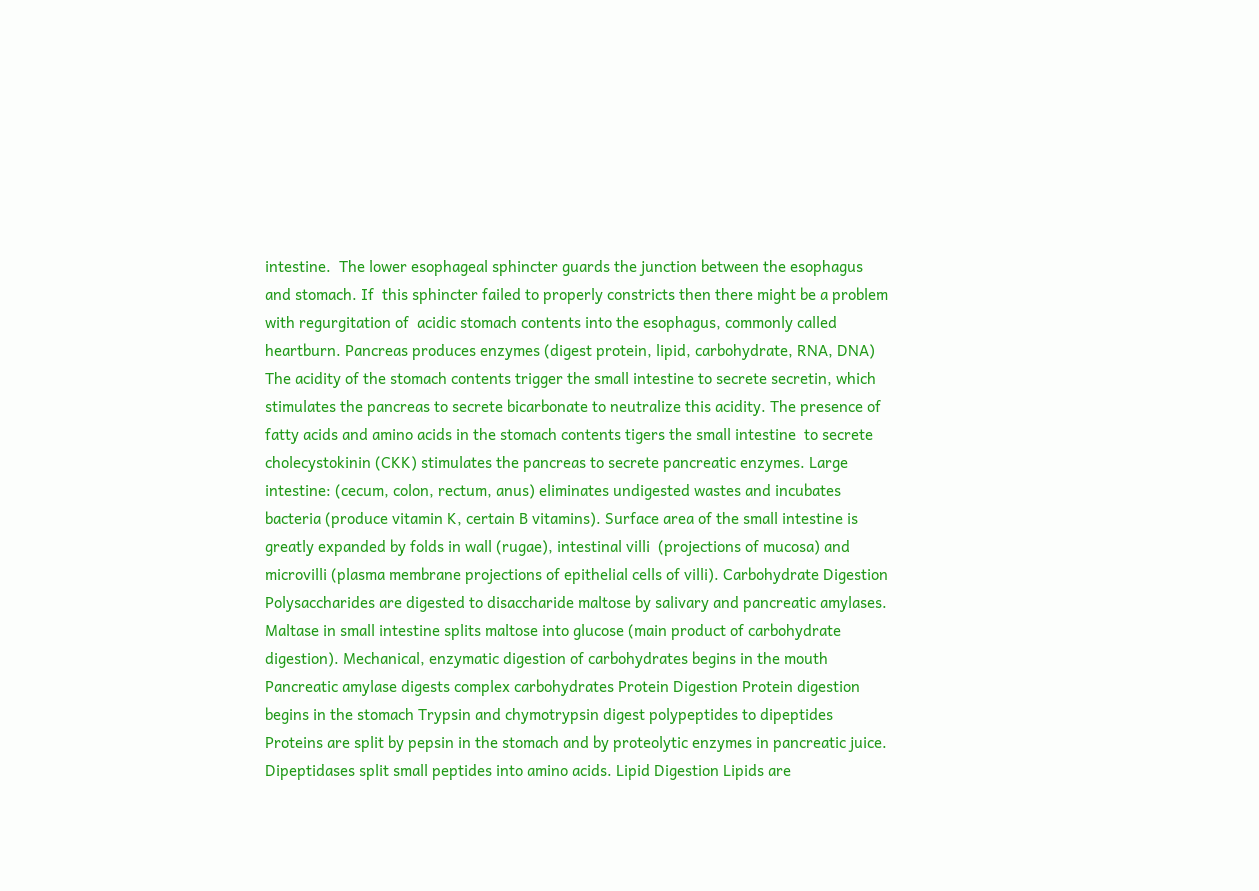intestine.  The lower esophageal sphincter guards the junction between the esophagus and stomach. If  this sphincter failed to properly constricts then there might be a problem with regurgitation of  acidic stomach contents into the esophagus, commonly called heartburn. Pancreas produces enzymes (digest protein, lipid, carbohydrate, RNA, DNA) The acidity of the stomach contents trigger the small intestine to secrete secretin, which  stimulates the pancreas to secrete bicarbonate to neutralize this acidity. The presence of fatty acids and amino acids in the stomach contents tigers the small intestine  to secrete cholecystokinin (CKK) stimulates the pancreas to secrete pancreatic enzymes. Large intestine: (cecum, colon, rectum, anus) eliminates undigested wastes and incubates  bacteria (produce vitamin K, certain B vitamins). Surface area of the small intestine is greatly expanded by folds in wall (rugae), intestinal villi  (projections of mucosa) and microvilli (plasma membrane projections of epithelial cells of villi). Carbohydrate Digestion Polysaccharides are digested to disaccharide maltose by salivary and pancreatic amylases. Maltase in small intestine splits maltose into glucose (main product of carbohydrate digestion). Mechanical, enzymatic digestion of carbohydrates begins in the mouth Pancreatic amylase digests complex carbohydrates Protein Digestion Protein digestion begins in the stomach Trypsin and chymotrypsin digest polypeptides to dipeptides Proteins are split by pepsin in the stomach and by proteolytic enzymes in pancreatic juice. Dipeptidases split small peptides into amino acids. Lipid Digestion Lipids are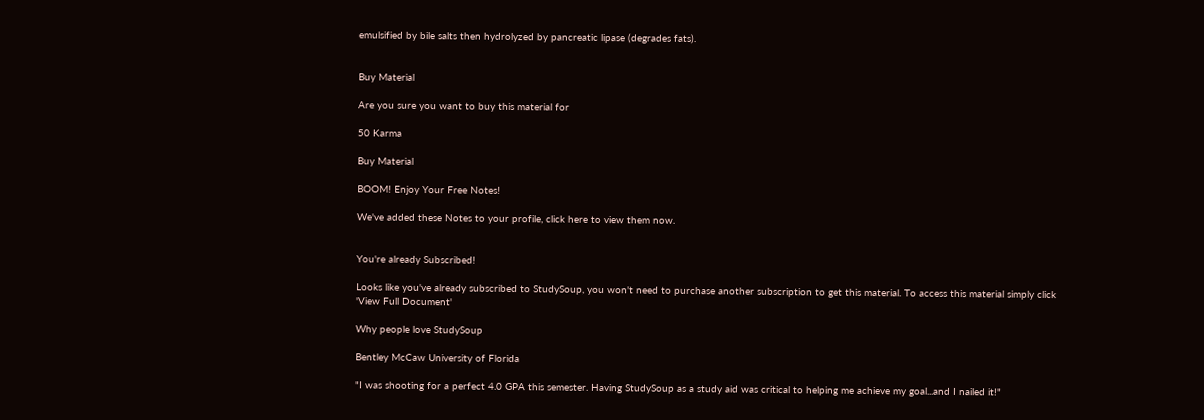emulsified by bile salts then hydrolyzed by pancreatic lipase (degrades fats).


Buy Material

Are you sure you want to buy this material for

50 Karma

Buy Material

BOOM! Enjoy Your Free Notes!

We've added these Notes to your profile, click here to view them now.


You're already Subscribed!

Looks like you've already subscribed to StudySoup, you won't need to purchase another subscription to get this material. To access this material simply click 'View Full Document'

Why people love StudySoup

Bentley McCaw University of Florida

"I was shooting for a perfect 4.0 GPA this semester. Having StudySoup as a study aid was critical to helping me achieve my goal...and I nailed it!"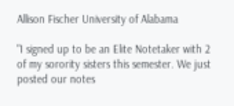Allison Fischer University of Alabama

"I signed up to be an Elite Notetaker with 2 of my sorority sisters this semester. We just posted our notes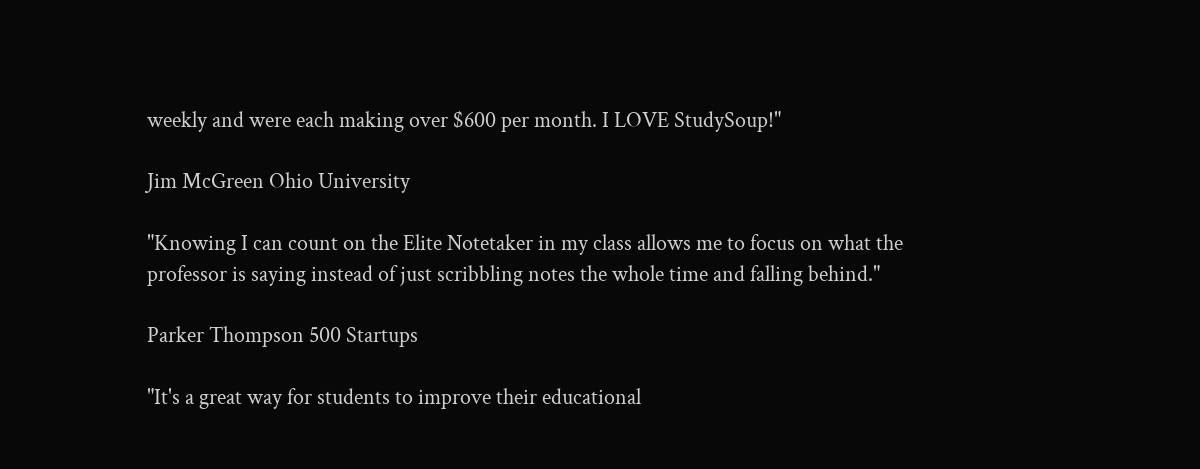weekly and were each making over $600 per month. I LOVE StudySoup!"

Jim McGreen Ohio University

"Knowing I can count on the Elite Notetaker in my class allows me to focus on what the professor is saying instead of just scribbling notes the whole time and falling behind."

Parker Thompson 500 Startups

"It's a great way for students to improve their educational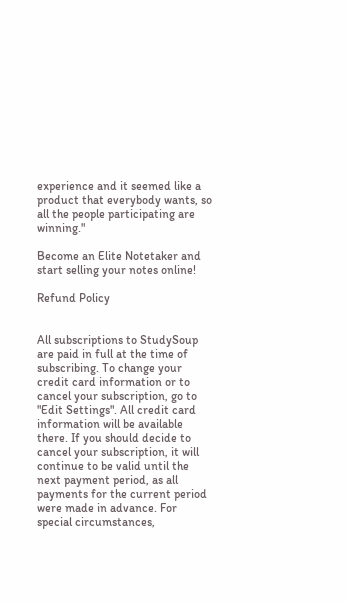experience and it seemed like a product that everybody wants, so all the people participating are winning."

Become an Elite Notetaker and start selling your notes online!

Refund Policy


All subscriptions to StudySoup are paid in full at the time of subscribing. To change your credit card information or to cancel your subscription, go to "Edit Settings". All credit card information will be available there. If you should decide to cancel your subscription, it will continue to be valid until the next payment period, as all payments for the current period were made in advance. For special circumstances,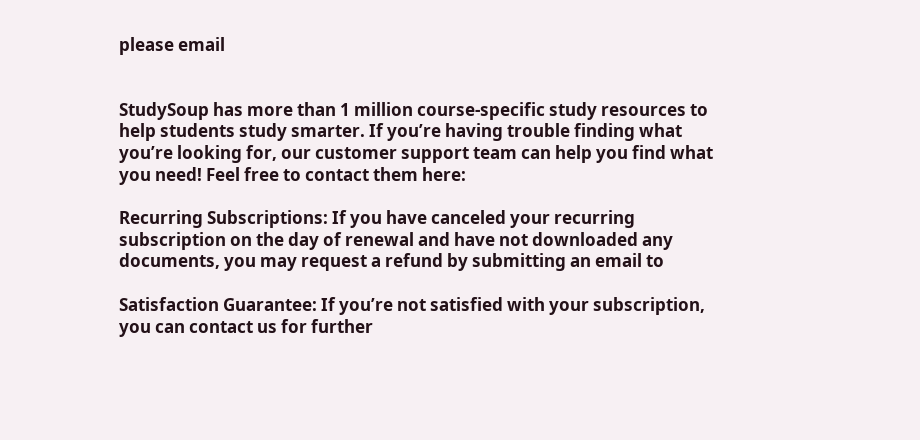please email


StudySoup has more than 1 million course-specific study resources to help students study smarter. If you’re having trouble finding what you’re looking for, our customer support team can help you find what you need! Feel free to contact them here:

Recurring Subscriptions: If you have canceled your recurring subscription on the day of renewal and have not downloaded any documents, you may request a refund by submitting an email to

Satisfaction Guarantee: If you’re not satisfied with your subscription, you can contact us for further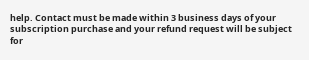help. Contact must be made within 3 business days of your subscription purchase and your refund request will be subject for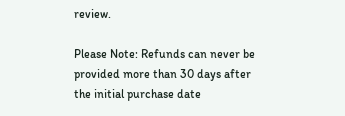review.

Please Note: Refunds can never be provided more than 30 days after the initial purchase date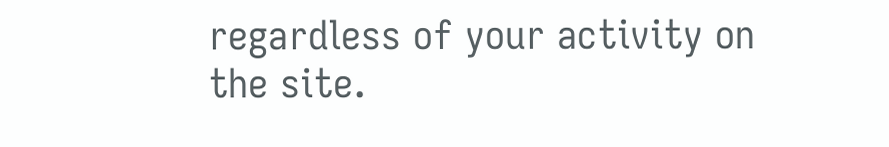regardless of your activity on the site.